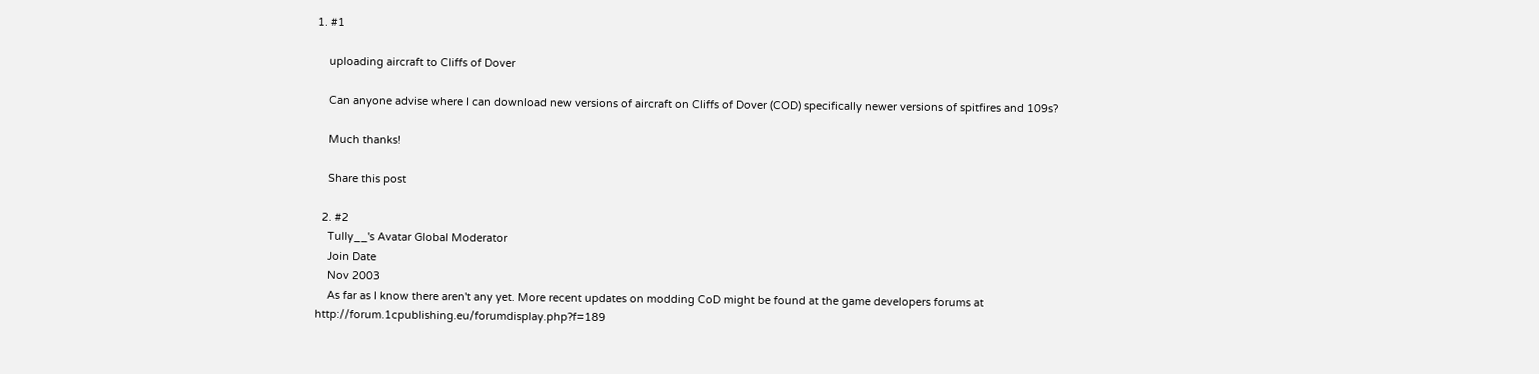1. #1

    uploading aircraft to Cliffs of Dover

    Can anyone advise where I can download new versions of aircraft on Cliffs of Dover (COD) specifically newer versions of spitfires and 109s?

    Much thanks!

    Share this post

  2. #2
    Tully__'s Avatar Global Moderator
    Join Date
    Nov 2003
    As far as I know there aren't any yet. More recent updates on modding CoD might be found at the game developers forums at http://forum.1cpublishing.eu/forumdisplay.php?f=189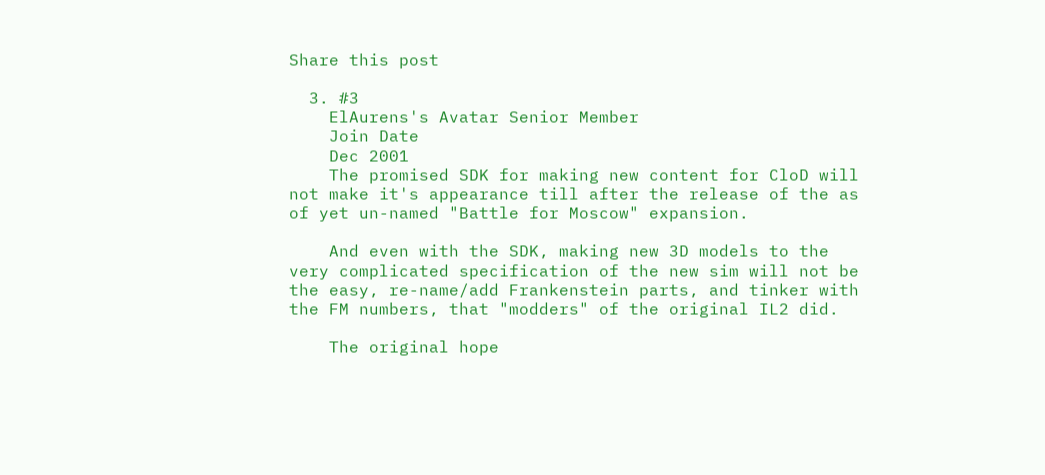Share this post

  3. #3
    ElAurens's Avatar Senior Member
    Join Date
    Dec 2001
    The promised SDK for making new content for CloD will not make it's appearance till after the release of the as of yet un-named "Battle for Moscow" expansion.

    And even with the SDK, making new 3D models to the very complicated specification of the new sim will not be the easy, re-name/add Frankenstein parts, and tinker with the FM numbers, that "modders" of the original IL2 did.

    The original hope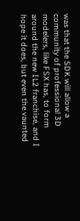was that the SDK will allow a community of professional 3D modelers, like FSX has, to form around the new IL2 franchise, and I hope it does, but even the vaunted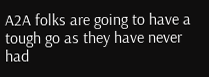A2A folks are going to have a tough go as they have never had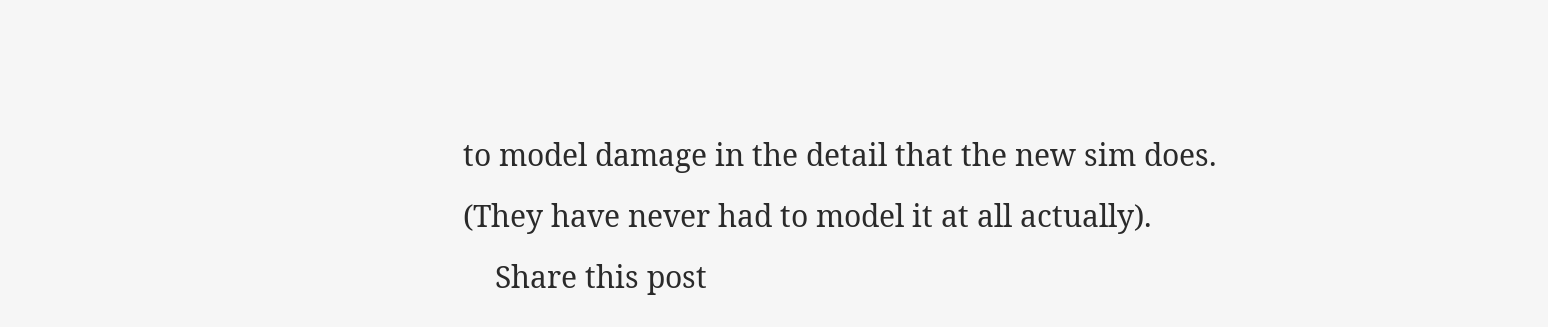to model damage in the detail that the new sim does. (They have never had to model it at all actually).
    Share this post